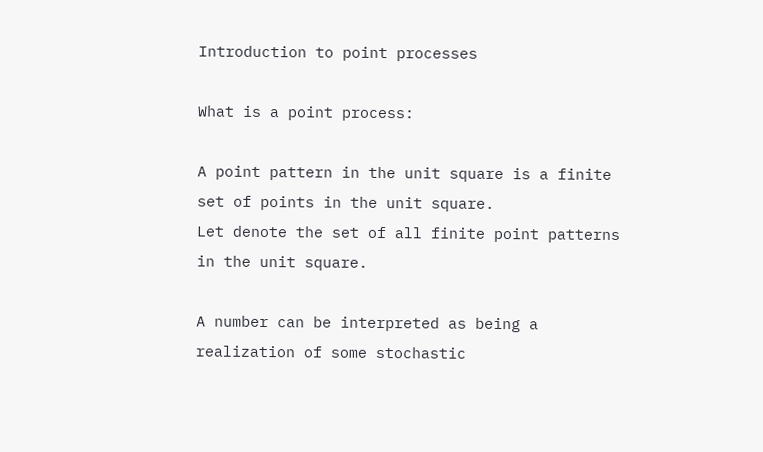Introduction to point processes

What is a point process:

A point pattern in the unit square is a finite set of points in the unit square.
Let denote the set of all finite point patterns in the unit square.

A number can be interpreted as being a realization of some stochastic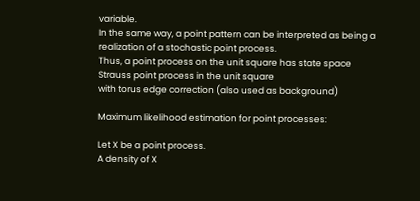variable.
In the same way, a point pattern can be interpreted as being a realization of a stochastic point process.
Thus, a point process on the unit square has state space
Strauss point process in the unit square
with torus edge correction (also used as background)

Maximum likelihood estimation for point processes:

Let X be a point process.
A density of X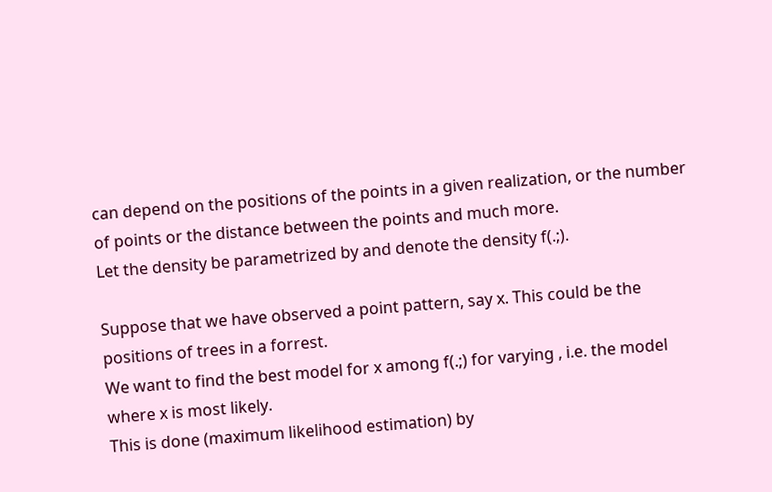can depend on the positions of the points in a given realization, or the number of points or the distance between the points and much more.
Let the density be parametrized by and denote the density f(.;).

Suppose that we have observed a point pattern, say x. This could be the positions of trees in a forrest.
We want to find the best model for x among f(.;) for varying , i.e. the model where x is most likely.
This is done (maximum likelihood estimation) by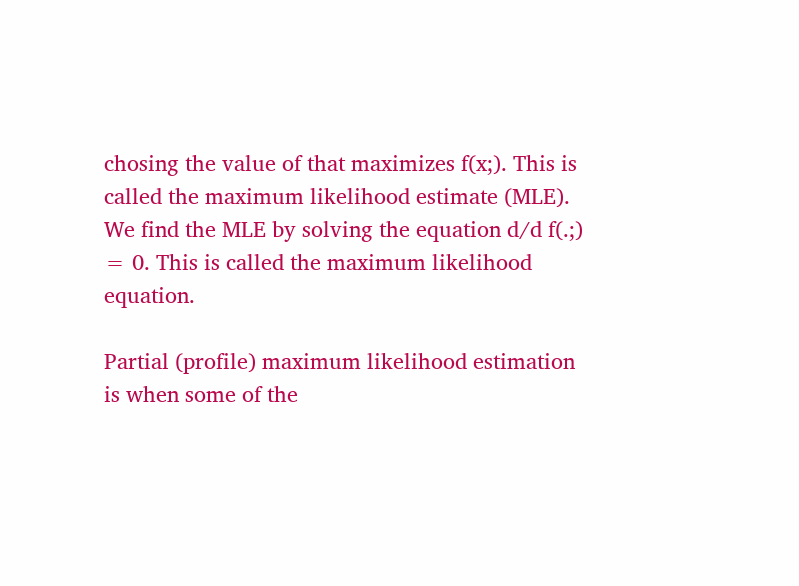chosing the value of that maximizes f(x;). This is called the maximum likelihood estimate (MLE).
We find the MLE by solving the equation d/d f(.;) = 0. This is called the maximum likelihood equation.

Partial (profile) maximum likelihood estimation is when some of the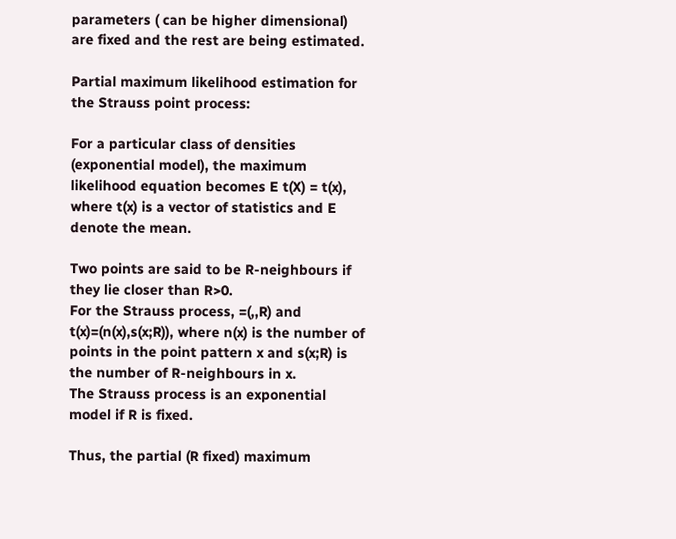parameters ( can be higher dimensional) are fixed and the rest are being estimated.

Partial maximum likelihood estimation for the Strauss point process:

For a particular class of densities (exponential model), the maximum likelihood equation becomes E t(X) = t(x), where t(x) is a vector of statistics and E denote the mean.

Two points are said to be R-neighbours if they lie closer than R>0.
For the Strauss process, =(,,R) and t(x)=(n(x),s(x;R)), where n(x) is the number of points in the point pattern x and s(x;R) is the number of R-neighbours in x.
The Strauss process is an exponential model if R is fixed.

Thus, the partial (R fixed) maximum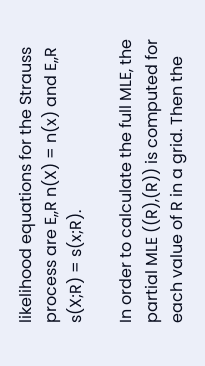likelihood equations for the Strauss process are E,,R n(X) = n(x) and E,,R s(X;R) = s(x;R).

In order to calculate the full MLE, the partial MLE ((R),(R)) is computed for each value of R in a grid. Then the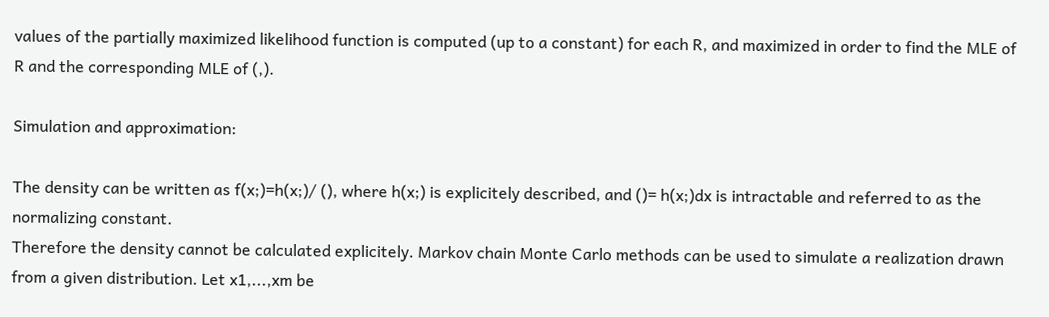values of the partially maximized likelihood function is computed (up to a constant) for each R, and maximized in order to find the MLE of R and the corresponding MLE of (,).

Simulation and approximation:

The density can be written as f(x;)=h(x;)/ (), where h(x;) is explicitely described, and ()= h(x;)dx is intractable and referred to as the normalizing constant.
Therefore the density cannot be calculated explicitely. Markov chain Monte Carlo methods can be used to simulate a realization drawn from a given distribution. Let x1,...,xm be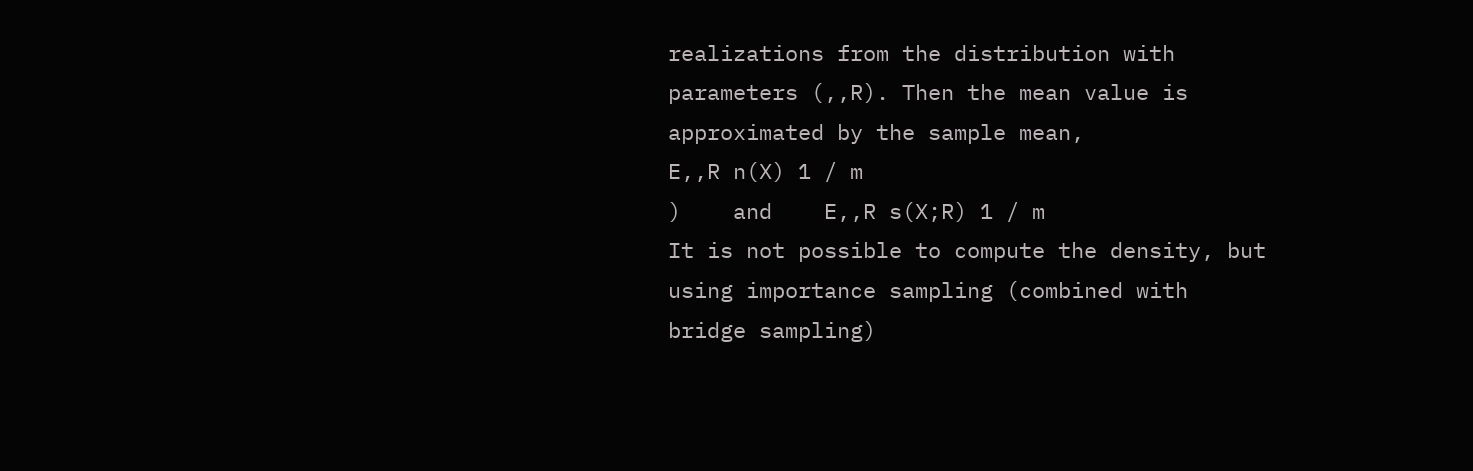realizations from the distribution with parameters (,,R). Then the mean value is approximated by the sample mean,
E,,R n(X) 1 / m
)    and    E,,R s(X;R) 1 / m
It is not possible to compute the density, but using importance sampling (combined with bridge sampling)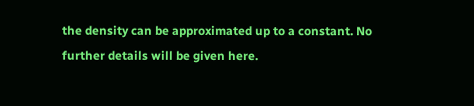the density can be approximated up to a constant. No further details will be given here.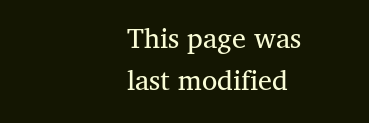This page was last modified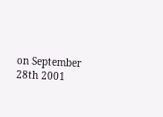on September 28th 2001